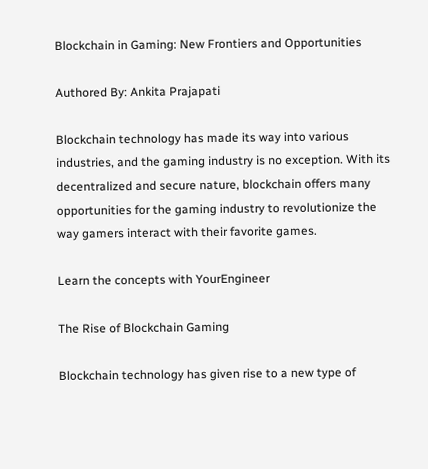Blockchain in Gaming: New Frontiers and Opportunities

Authored By: Ankita Prajapati

Blockchain technology has made its way into various industries, and the gaming industry is no exception. With its decentralized and secure nature, blockchain offers many opportunities for the gaming industry to revolutionize the way gamers interact with their favorite games.

Learn the concepts with YourEngineer

The Rise of Blockchain Gaming

Blockchain technology has given rise to a new type of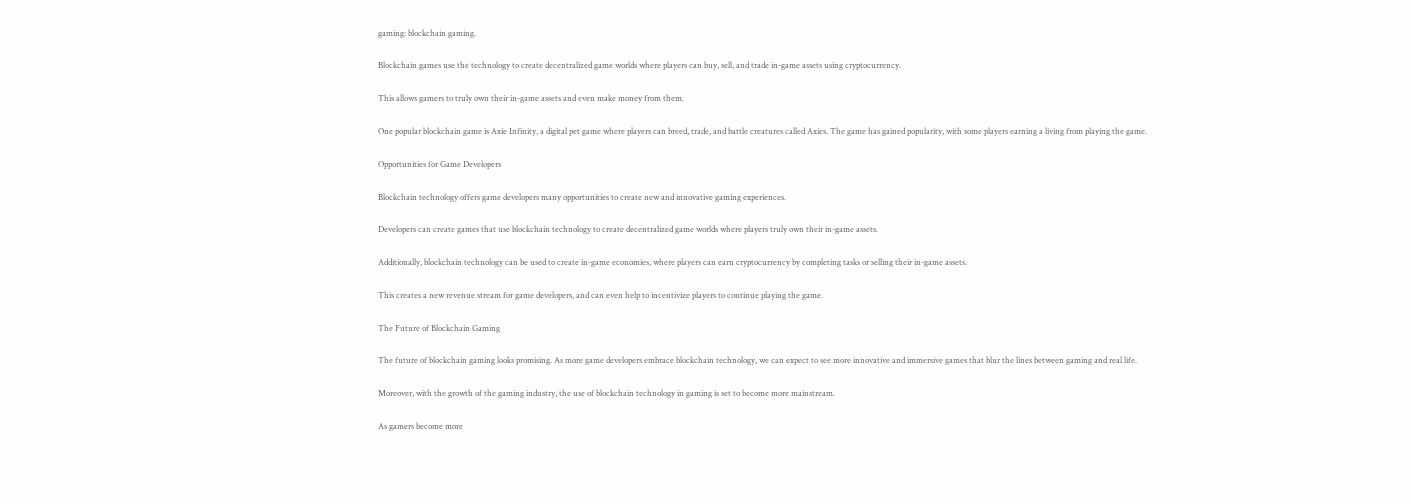gaming: blockchain gaming.

Blockchain games use the technology to create decentralized game worlds where players can buy, sell, and trade in-game assets using cryptocurrency.

This allows gamers to truly own their in-game assets and even make money from them.

One popular blockchain game is Axie Infinity, a digital pet game where players can breed, trade, and battle creatures called Axies. The game has gained popularity, with some players earning a living from playing the game.

Opportunities for Game Developers

Blockchain technology offers game developers many opportunities to create new and innovative gaming experiences.

Developers can create games that use blockchain technology to create decentralized game worlds where players truly own their in-game assets.

Additionally, blockchain technology can be used to create in-game economies, where players can earn cryptocurrency by completing tasks or selling their in-game assets.

This creates a new revenue stream for game developers, and can even help to incentivize players to continue playing the game.

The Future of Blockchain Gaming

The future of blockchain gaming looks promising. As more game developers embrace blockchain technology, we can expect to see more innovative and immersive games that blur the lines between gaming and real life.

Moreover, with the growth of the gaming industry, the use of blockchain technology in gaming is set to become more mainstream.

As gamers become more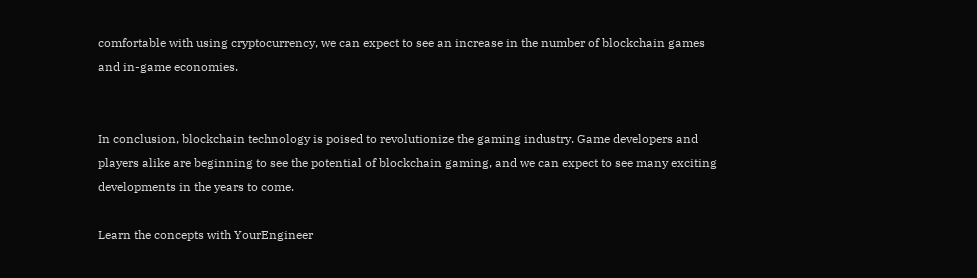comfortable with using cryptocurrency, we can expect to see an increase in the number of blockchain games and in-game economies.


In conclusion, blockchain technology is poised to revolutionize the gaming industry. Game developers and players alike are beginning to see the potential of blockchain gaming, and we can expect to see many exciting developments in the years to come.

Learn the concepts with YourEngineer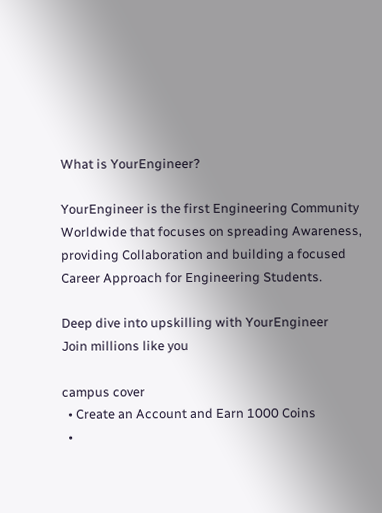What is YourEngineer?

YourEngineer is the first Engineering Community Worldwide that focuses on spreading Awareness, providing Collaboration and building a focused Career Approach for Engineering Students.

Deep dive into upskilling with YourEngineer
Join millions like you

campus cover
  • Create an Account and Earn 1000 Coins
  •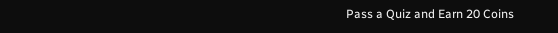Pass a Quiz and Earn 20 Coins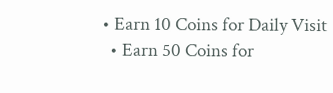• Earn 10 Coins for Daily Visit
  • Earn 50 Coins for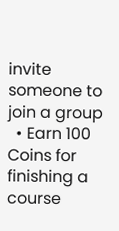invite someone to join a group
  • Earn 100 Coins for finishing a course